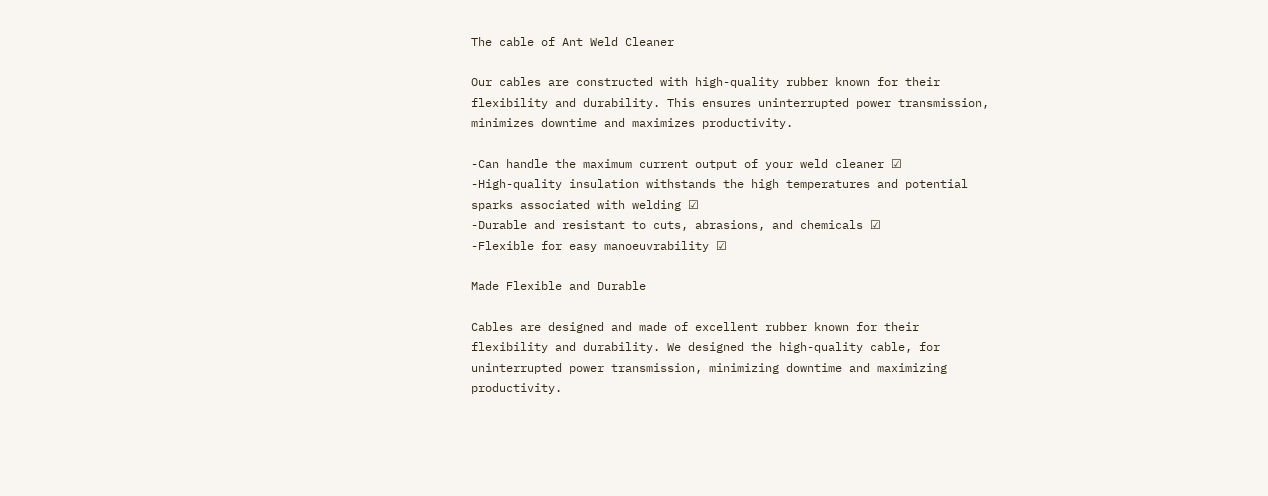The cable of Ant Weld Cleaner

Our cables are constructed with high-quality rubber known for their flexibility and durability. This ensures uninterrupted power transmission, minimizes downtime and maximizes productivity.

-Can handle the maximum current output of your weld cleaner ☑
-High-quality insulation withstands the high temperatures and potential sparks associated with welding ☑
-Durable and resistant to cuts, abrasions, and chemicals ☑
-Flexible for easy manoeuvrability ☑

Made Flexible and Durable

Cables are designed and made of excellent rubber known for their flexibility and durability. We designed the high-quality cable, for uninterrupted power transmission, minimizing downtime and maximizing productivity.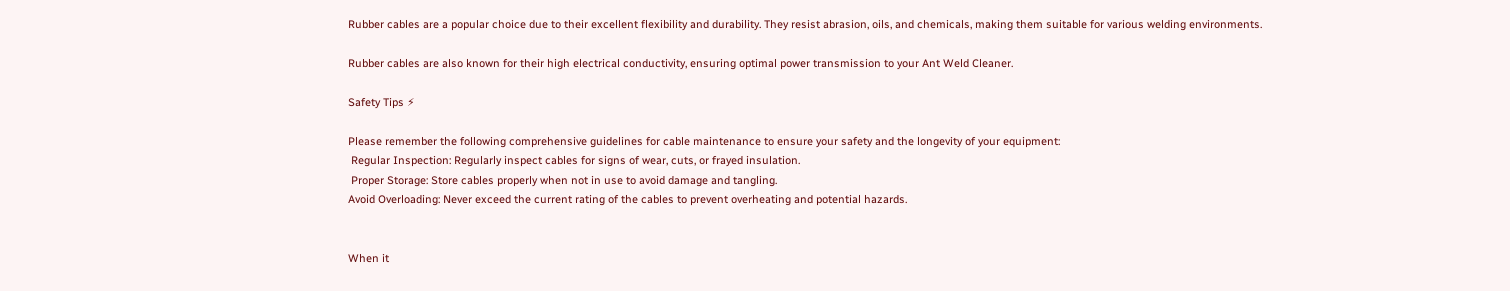Rubber cables are a popular choice due to their excellent flexibility and durability. They resist abrasion, oils, and chemicals, making them suitable for various welding environments.

Rubber cables are also known for their high electrical conductivity, ensuring optimal power transmission to your Ant Weld Cleaner.

Safety Tips ⚡

Please remember the following comprehensive guidelines for cable maintenance to ensure your safety and the longevity of your equipment:
 Regular Inspection: Regularly inspect cables for signs of wear, cuts, or frayed insulation.
 Proper Storage: Store cables properly when not in use to avoid damage and tangling.
Avoid Overloading: Never exceed the current rating of the cables to prevent overheating and potential hazards.


When it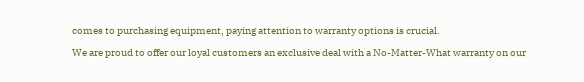comes to purchasing equipment, paying attention to warranty options is crucial.

We are proud to offer our loyal customers an exclusive deal with a No-Matter-What warranty on our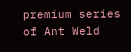premium series of Ant Weld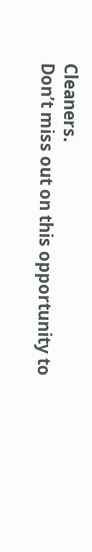Cleaners.
Don’t miss out on this opportunity to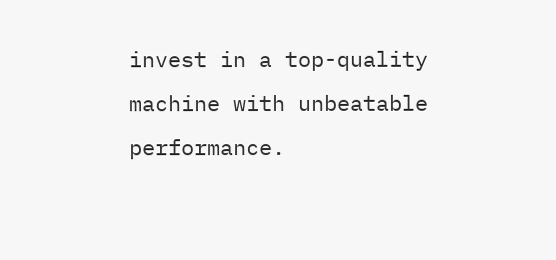invest in a top-quality machine with unbeatable performance.